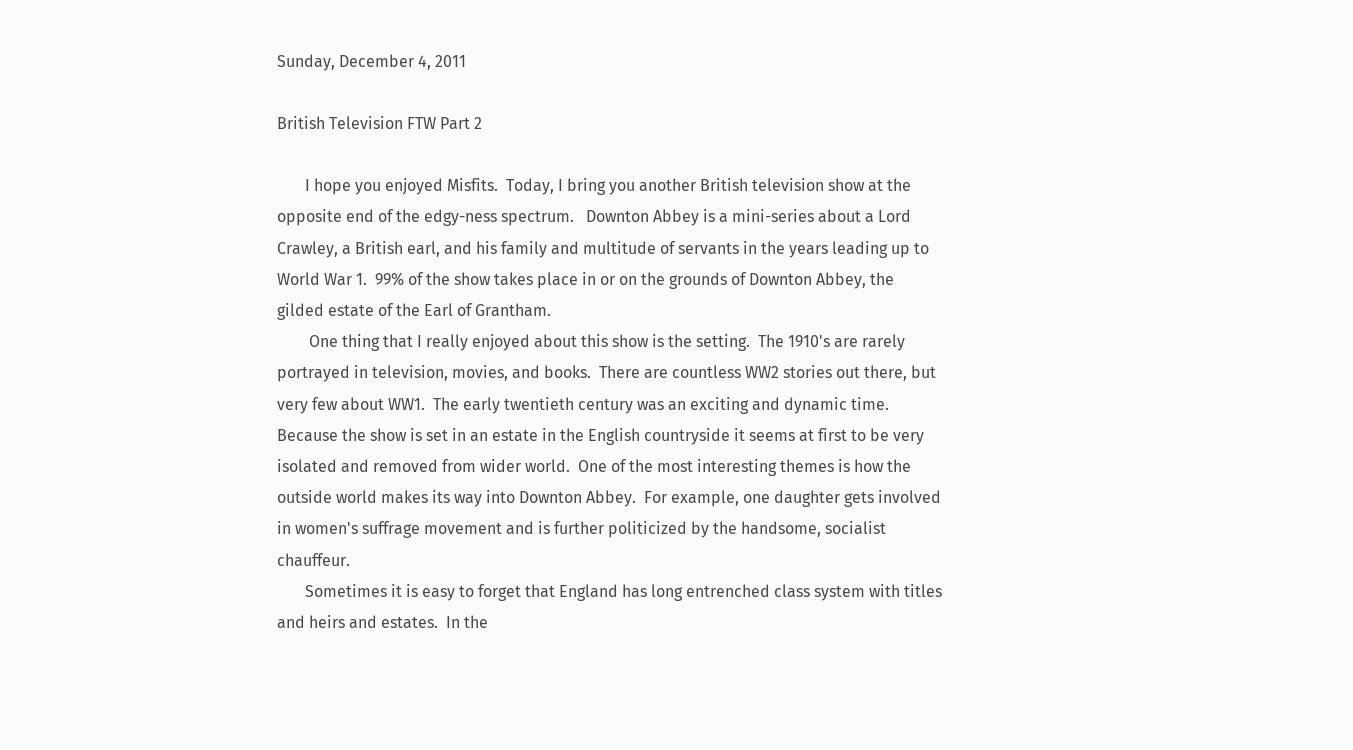Sunday, December 4, 2011

British Television FTW Part 2

       I hope you enjoyed Misfits.  Today, I bring you another British television show at the opposite end of the edgy-ness spectrum.   Downton Abbey is a mini-series about a Lord Crawley, a British earl, and his family and multitude of servants in the years leading up to World War 1.  99% of the show takes place in or on the grounds of Downton Abbey, the gilded estate of the Earl of Grantham.
        One thing that I really enjoyed about this show is the setting.  The 1910's are rarely portrayed in television, movies, and books.  There are countless WW2 stories out there, but very few about WW1.  The early twentieth century was an exciting and dynamic time.  Because the show is set in an estate in the English countryside it seems at first to be very isolated and removed from wider world.  One of the most interesting themes is how the outside world makes its way into Downton Abbey.  For example, one daughter gets involved in women's suffrage movement and is further politicized by the handsome, socialist chauffeur.
       Sometimes it is easy to forget that England has long entrenched class system with titles and heirs and estates.  In the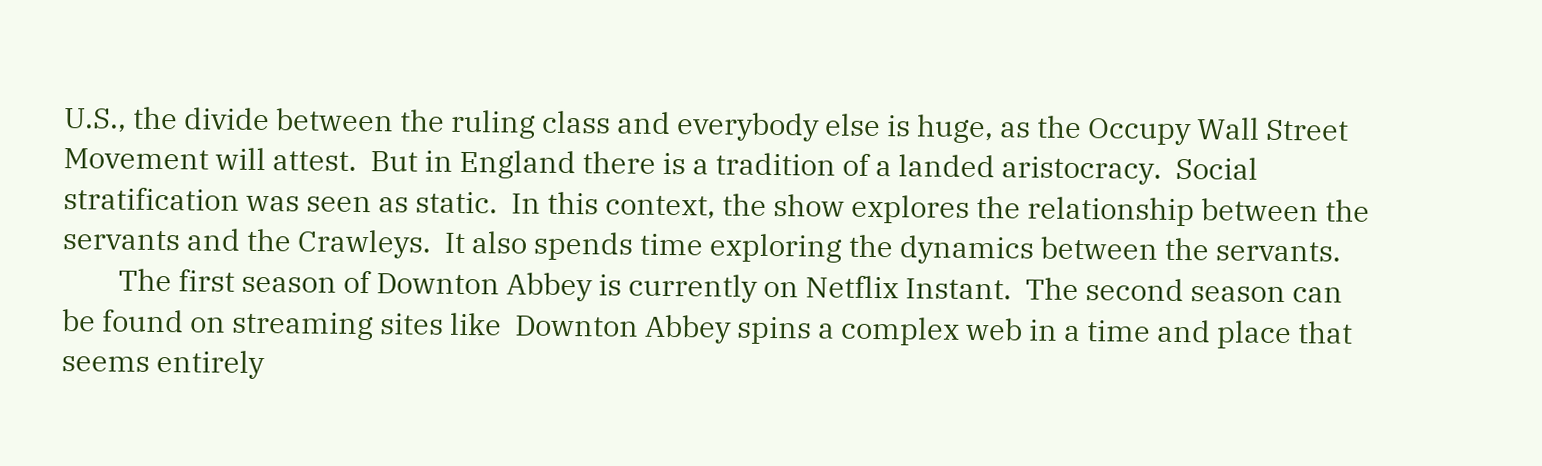U.S., the divide between the ruling class and everybody else is huge, as the Occupy Wall Street Movement will attest.  But in England there is a tradition of a landed aristocracy.  Social stratification was seen as static.  In this context, the show explores the relationship between the servants and the Crawleys.  It also spends time exploring the dynamics between the servants.
        The first season of Downton Abbey is currently on Netflix Instant.  The second season can be found on streaming sites like  Downton Abbey spins a complex web in a time and place that seems entirely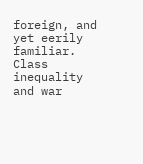foreign, and yet eerily familiar.  Class inequality and war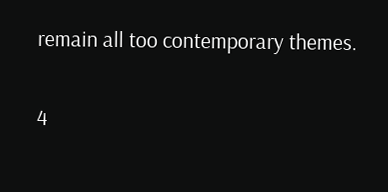remain all too contemporary themes.

4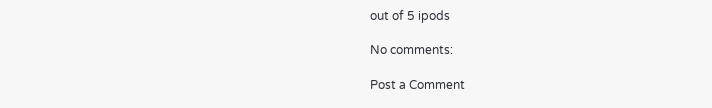out of 5 ipods

No comments:

Post a Comment